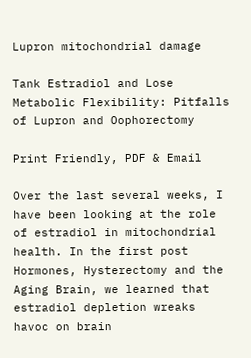Lupron mitochondrial damage

Tank Estradiol and Lose Metabolic Flexibility: Pitfalls of Lupron and Oophorectomy

Print Friendly, PDF & Email

Over the last several weeks, I have been looking at the role of estradiol in mitochondrial health. In the first post Hormones, Hysterectomy and the Aging Brain, we learned that estradiol depletion wreaks havoc on brain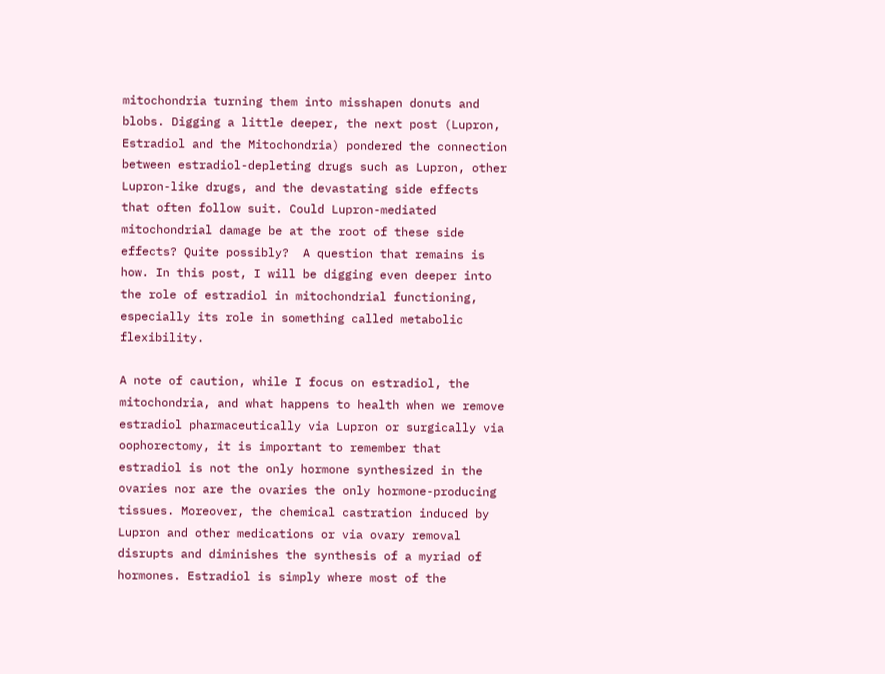mitochondria turning them into misshapen donuts and blobs. Digging a little deeper, the next post (Lupron, Estradiol and the Mitochondria) pondered the connection between estradiol-depleting drugs such as Lupron, other Lupron-like drugs, and the devastating side effects that often follow suit. Could Lupron-mediated mitochondrial damage be at the root of these side effects? Quite possibly?  A question that remains is how. In this post, I will be digging even deeper into the role of estradiol in mitochondrial functioning, especially its role in something called metabolic flexibility.

A note of caution, while I focus on estradiol, the mitochondria, and what happens to health when we remove estradiol pharmaceutically via Lupron or surgically via oophorectomy, it is important to remember that estradiol is not the only hormone synthesized in the ovaries nor are the ovaries the only hormone-producing tissues. Moreover, the chemical castration induced by Lupron and other medications or via ovary removal disrupts and diminishes the synthesis of a myriad of hormones. Estradiol is simply where most of the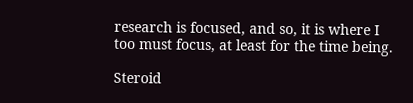research is focused, and so, it is where I too must focus, at least for the time being.

Steroid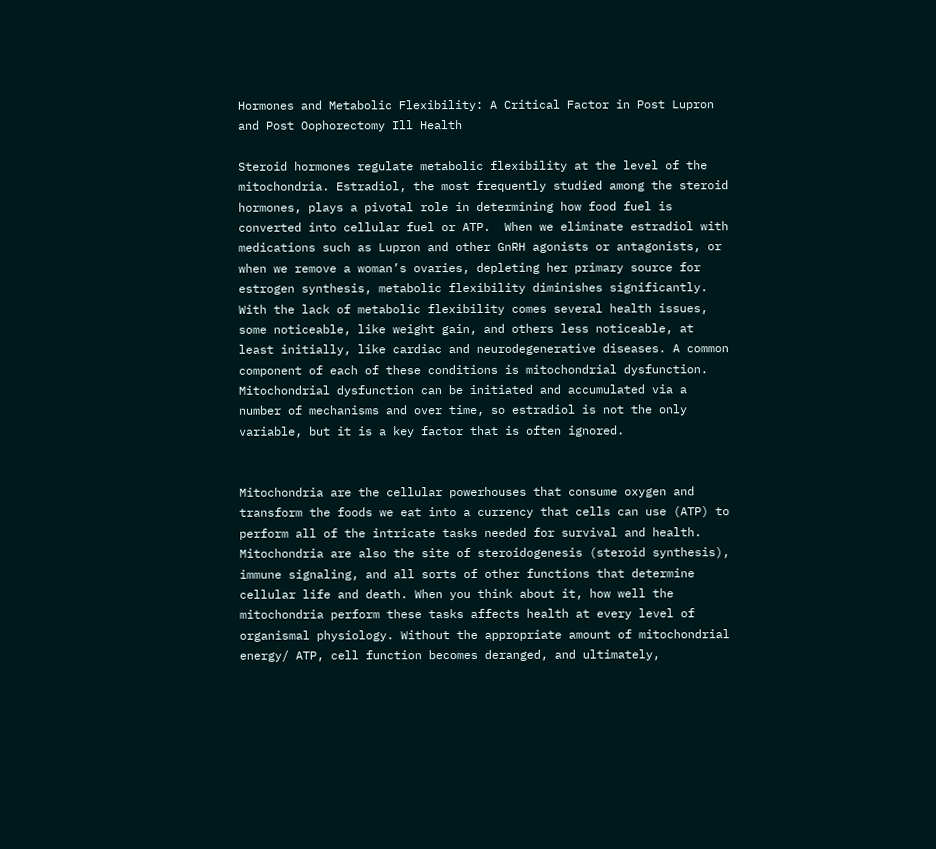Hormones and Metabolic Flexibility: A Critical Factor in Post Lupron and Post Oophorectomy Ill Health

Steroid hormones regulate metabolic flexibility at the level of the mitochondria. Estradiol, the most frequently studied among the steroid hormones, plays a pivotal role in determining how food fuel is converted into cellular fuel or ATP.  When we eliminate estradiol with medications such as Lupron and other GnRH agonists or antagonists, or when we remove a woman’s ovaries, depleting her primary source for estrogen synthesis, metabolic flexibility diminishes significantly.  With the lack of metabolic flexibility comes several health issues, some noticeable, like weight gain, and others less noticeable, at least initially, like cardiac and neurodegenerative diseases. A common component of each of these conditions is mitochondrial dysfunction. Mitochondrial dysfunction can be initiated and accumulated via a number of mechanisms and over time, so estradiol is not the only variable, but it is a key factor that is often ignored.


Mitochondria are the cellular powerhouses that consume oxygen and transform the foods we eat into a currency that cells can use (ATP) to perform all of the intricate tasks needed for survival and health. Mitochondria are also the site of steroidogenesis (steroid synthesis), immune signaling, and all sorts of other functions that determine cellular life and death. When you think about it, how well the mitochondria perform these tasks affects health at every level of organismal physiology. Without the appropriate amount of mitochondrial energy/ ATP, cell function becomes deranged, and ultimately,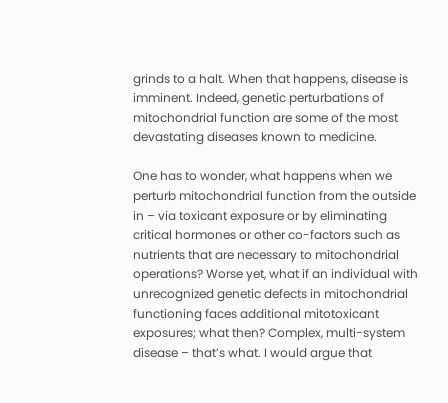grinds to a halt. When that happens, disease is imminent. Indeed, genetic perturbations of mitochondrial function are some of the most devastating diseases known to medicine.

One has to wonder, what happens when we perturb mitochondrial function from the outside in – via toxicant exposure or by eliminating critical hormones or other co-factors such as nutrients that are necessary to mitochondrial operations? Worse yet, what if an individual with unrecognized genetic defects in mitochondrial functioning faces additional mitotoxicant exposures; what then? Complex, multi-system disease – that’s what. I would argue that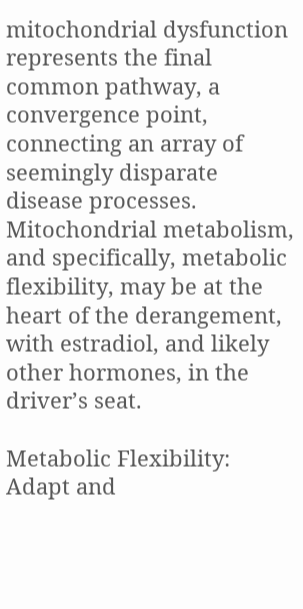mitochondrial dysfunction represents the final common pathway, a convergence point, connecting an array of seemingly disparate disease processes. Mitochondrial metabolism, and specifically, metabolic flexibility, may be at the heart of the derangement, with estradiol, and likely other hormones, in the driver’s seat.

Metabolic Flexibility: Adapt and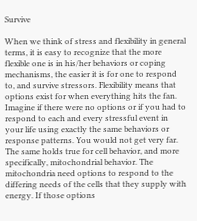Survive

When we think of stress and flexibility in general terms, it is easy to recognize that the more flexible one is in his/her behaviors or coping mechanisms, the easier it is for one to respond to, and survive stressors. Flexibility means that options exist for when everything hits the fan. Imagine if there were no options or if you had to respond to each and every stressful event in your life using exactly the same behaviors or response patterns. You would not get very far. The same holds true for cell behavior, and more specifically, mitochondrial behavior. The mitochondria need options to respond to the differing needs of the cells that they supply with energy. If those options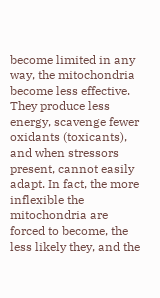become limited in any way, the mitochondria become less effective. They produce less energy, scavenge fewer oxidants (toxicants), and when stressors present, cannot easily adapt. In fact, the more inflexible the mitochondria are forced to become, the less likely they, and the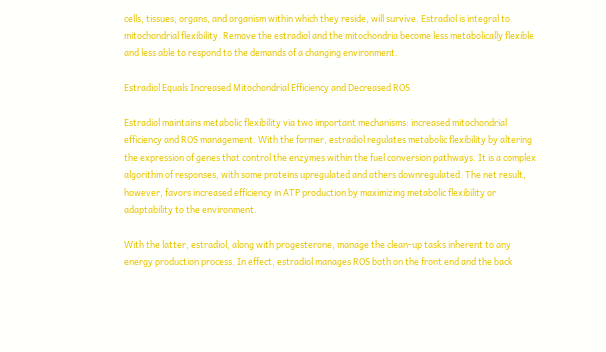cells, tissues, organs, and organism within which they reside, will survive. Estradiol is integral to mitochondrial flexibility. Remove the estradiol and the mitochondria become less metabolically flexible and less able to respond to the demands of a changing environment.

Estradiol Equals Increased Mitochondrial Efficiency and Decreased ROS

Estradiol maintains metabolic flexibility via two important mechanisms: increased mitochondrial efficiency and ROS management. With the former, estradiol regulates metabolic flexibility by altering the expression of genes that control the enzymes within the fuel conversion pathways. It is a complex algorithm of responses, with some proteins upregulated and others downregulated. The net result, however, favors increased efficiency in ATP production by maximizing metabolic flexibility or adaptability to the environment.

With the latter, estradiol, along with progesterone, manage the clean-up tasks inherent to any energy production process. In effect, estradiol manages ROS both on the front end and the back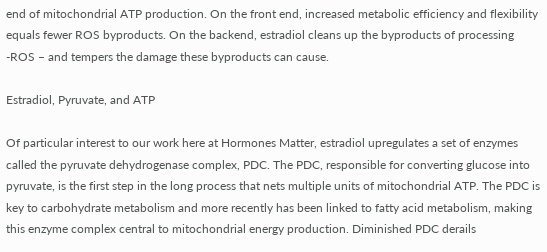end of mitochondrial ATP production. On the front end, increased metabolic efficiency and flexibility equals fewer ROS byproducts. On the backend, estradiol cleans up the byproducts of processing -ROS – and tempers the damage these byproducts can cause.

Estradiol, Pyruvate, and ATP

Of particular interest to our work here at Hormones Matter, estradiol upregulates a set of enzymes called the pyruvate dehydrogenase complex, PDC. The PDC, responsible for converting glucose into pyruvate, is the first step in the long process that nets multiple units of mitochondrial ATP. The PDC is key to carbohydrate metabolism and more recently has been linked to fatty acid metabolism, making this enzyme complex central to mitochondrial energy production. Diminished PDC derails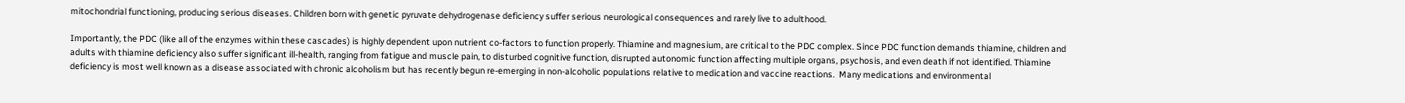mitochondrial functioning, producing serious diseases. Children born with genetic pyruvate dehydrogenase deficiency suffer serious neurological consequences and rarely live to adulthood.

Importantly, the PDC (like all of the enzymes within these cascades) is highly dependent upon nutrient co-factors to function properly. Thiamine and magnesium, are critical to the PDC complex. Since PDC function demands thiamine, children and adults with thiamine deficiency also suffer significant ill-health, ranging from fatigue and muscle pain, to disturbed cognitive function, disrupted autonomic function affecting multiple organs, psychosis, and even death if not identified. Thiamine deficiency is most well known as a disease associated with chronic alcoholism but has recently begun re-emerging in non-alcoholic populations relative to medication and vaccine reactions.  Many medications and environmental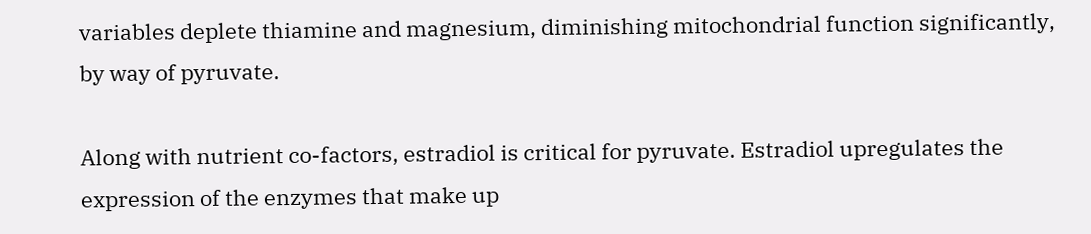variables deplete thiamine and magnesium, diminishing mitochondrial function significantly, by way of pyruvate.

Along with nutrient co-factors, estradiol is critical for pyruvate. Estradiol upregulates the expression of the enzymes that make up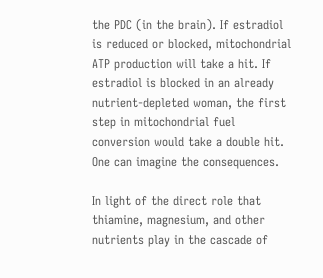the PDC (in the brain). If estradiol is reduced or blocked, mitochondrial ATP production will take a hit. If estradiol is blocked in an already nutrient-depleted woman, the first step in mitochondrial fuel conversion would take a double hit. One can imagine the consequences.

In light of the direct role that thiamine, magnesium, and other nutrients play in the cascade of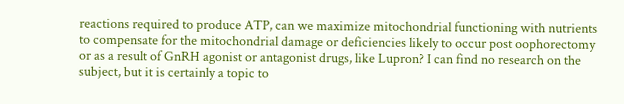reactions required to produce ATP, can we maximize mitochondrial functioning with nutrients to compensate for the mitochondrial damage or deficiencies likely to occur post oophorectomy or as a result of GnRH agonist or antagonist drugs, like Lupron? I can find no research on the subject, but it is certainly a topic to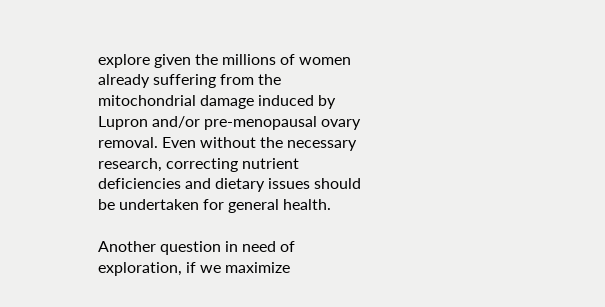explore given the millions of women already suffering from the mitochondrial damage induced by Lupron and/or pre-menopausal ovary removal. Even without the necessary research, correcting nutrient deficiencies and dietary issues should be undertaken for general health.

Another question in need of exploration, if we maximize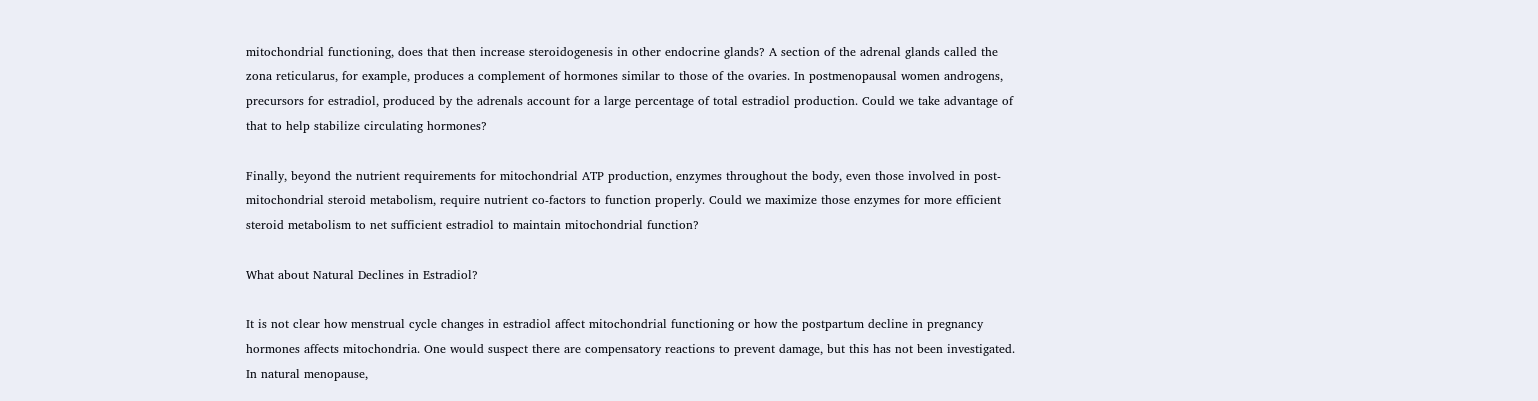mitochondrial functioning, does that then increase steroidogenesis in other endocrine glands? A section of the adrenal glands called the zona reticularus, for example, produces a complement of hormones similar to those of the ovaries. In postmenopausal women androgens, precursors for estradiol, produced by the adrenals account for a large percentage of total estradiol production. Could we take advantage of that to help stabilize circulating hormones?

Finally, beyond the nutrient requirements for mitochondrial ATP production, enzymes throughout the body, even those involved in post-mitochondrial steroid metabolism, require nutrient co-factors to function properly. Could we maximize those enzymes for more efficient steroid metabolism to net sufficient estradiol to maintain mitochondrial function?

What about Natural Declines in Estradiol?

It is not clear how menstrual cycle changes in estradiol affect mitochondrial functioning or how the postpartum decline in pregnancy hormones affects mitochondria. One would suspect there are compensatory reactions to prevent damage, but this has not been investigated. In natural menopause,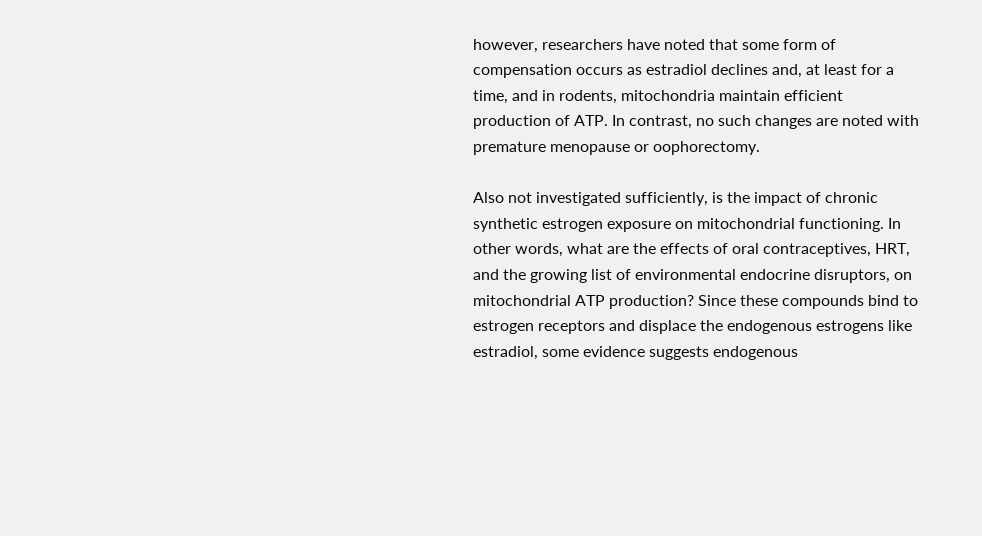however, researchers have noted that some form of compensation occurs as estradiol declines and, at least for a time, and in rodents, mitochondria maintain efficient production of ATP. In contrast, no such changes are noted with premature menopause or oophorectomy.

Also not investigated sufficiently, is the impact of chronic synthetic estrogen exposure on mitochondrial functioning. In other words, what are the effects of oral contraceptives, HRT, and the growing list of environmental endocrine disruptors, on mitochondrial ATP production? Since these compounds bind to estrogen receptors and displace the endogenous estrogens like estradiol, some evidence suggests endogenous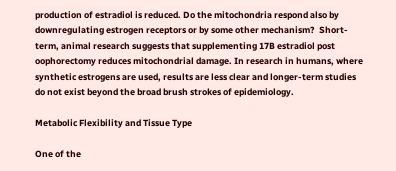production of estradiol is reduced. Do the mitochondria respond also by downregulating estrogen receptors or by some other mechanism?  Short-term, animal research suggests that supplementing 17B estradiol post oophorectomy reduces mitochondrial damage. In research in humans, where synthetic estrogens are used, results are less clear and longer-term studies do not exist beyond the broad brush strokes of epidemiology.

Metabolic Flexibility and Tissue Type

One of the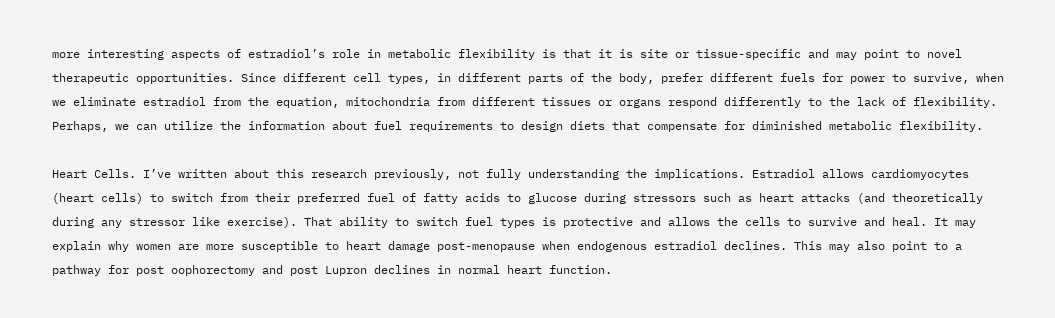more interesting aspects of estradiol’s role in metabolic flexibility is that it is site or tissue-specific and may point to novel therapeutic opportunities. Since different cell types, in different parts of the body, prefer different fuels for power to survive, when we eliminate estradiol from the equation, mitochondria from different tissues or organs respond differently to the lack of flexibility. Perhaps, we can utilize the information about fuel requirements to design diets that compensate for diminished metabolic flexibility.

Heart Cells. I’ve written about this research previously, not fully understanding the implications. Estradiol allows cardiomyocytes (heart cells) to switch from their preferred fuel of fatty acids to glucose during stressors such as heart attacks (and theoretically during any stressor like exercise). That ability to switch fuel types is protective and allows the cells to survive and heal. It may explain why women are more susceptible to heart damage post-menopause when endogenous estradiol declines. This may also point to a pathway for post oophorectomy and post Lupron declines in normal heart function.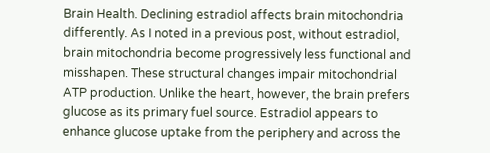Brain Health. Declining estradiol affects brain mitochondria differently. As I noted in a previous post, without estradiol, brain mitochondria become progressively less functional and misshapen. These structural changes impair mitochondrial ATP production. Unlike the heart, however, the brain prefers glucose as its primary fuel source. Estradiol appears to enhance glucose uptake from the periphery and across the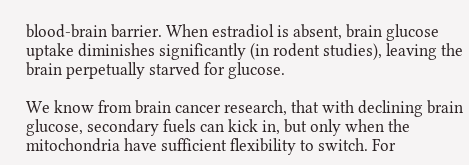blood-brain barrier. When estradiol is absent, brain glucose uptake diminishes significantly (in rodent studies), leaving the brain perpetually starved for glucose.

We know from brain cancer research, that with declining brain glucose, secondary fuels can kick in, but only when the mitochondria have sufficient flexibility to switch. For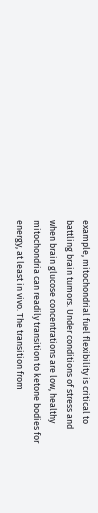example, mitochondrial fuel flexibility is critical to battling brain tumors. Under conditions of stress and when brain glucose concentrations are low, healthy mitochondria can readily transition to ketone bodies for energy, at least in vivo. The transition from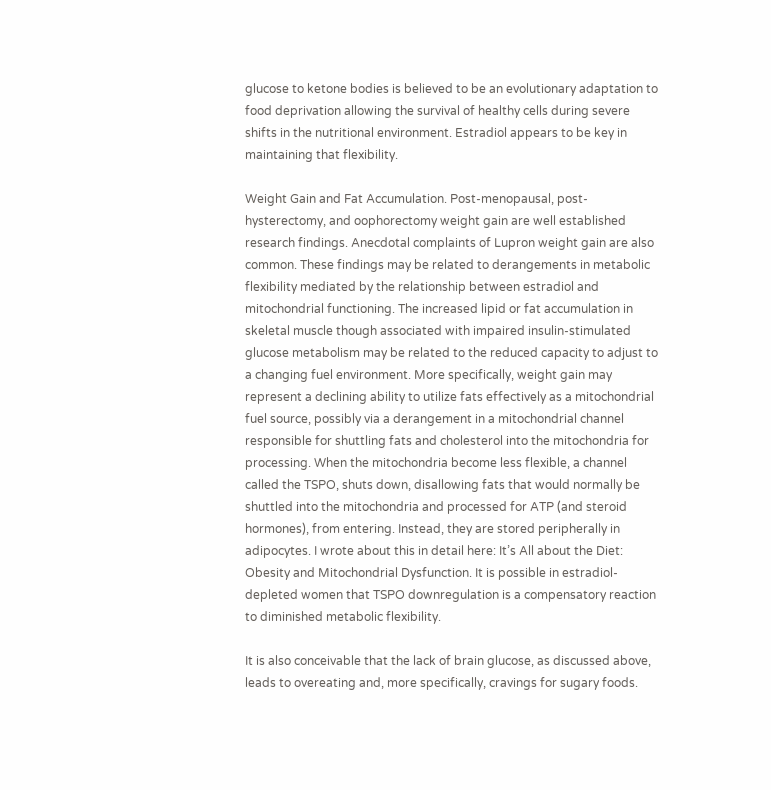glucose to ketone bodies is believed to be an evolutionary adaptation to food deprivation allowing the survival of healthy cells during severe shifts in the nutritional environment. Estradiol appears to be key in maintaining that flexibility.

Weight Gain and Fat Accumulation. Post-menopausal, post-hysterectomy, and oophorectomy weight gain are well established research findings. Anecdotal complaints of Lupron weight gain are also common. These findings may be related to derangements in metabolic flexibility mediated by the relationship between estradiol and mitochondrial functioning. The increased lipid or fat accumulation in skeletal muscle though associated with impaired insulin-stimulated glucose metabolism may be related to the reduced capacity to adjust to a changing fuel environment. More specifically, weight gain may represent a declining ability to utilize fats effectively as a mitochondrial fuel source, possibly via a derangement in a mitochondrial channel responsible for shuttling fats and cholesterol into the mitochondria for processing. When the mitochondria become less flexible, a channel called the TSPO, shuts down, disallowing fats that would normally be shuttled into the mitochondria and processed for ATP (and steroid hormones), from entering. Instead, they are stored peripherally in adipocytes. I wrote about this in detail here: It’s All about the Diet: Obesity and Mitochondrial Dysfunction. It is possible in estradiol-depleted women that TSPO downregulation is a compensatory reaction to diminished metabolic flexibility.

It is also conceivable that the lack of brain glucose, as discussed above, leads to overeating and, more specifically, cravings for sugary foods.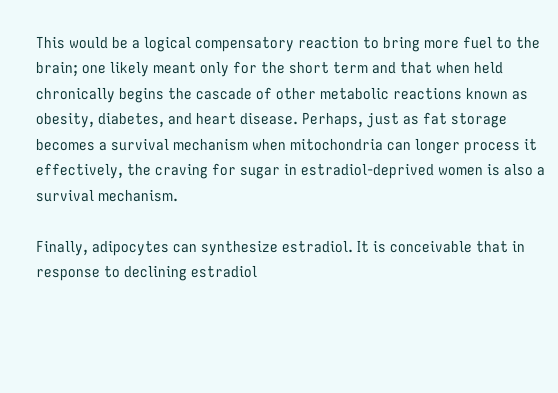This would be a logical compensatory reaction to bring more fuel to the brain; one likely meant only for the short term and that when held chronically begins the cascade of other metabolic reactions known as obesity, diabetes, and heart disease. Perhaps, just as fat storage becomes a survival mechanism when mitochondria can longer process it effectively, the craving for sugar in estradiol-deprived women is also a survival mechanism.

Finally, adipocytes can synthesize estradiol. It is conceivable that in response to declining estradiol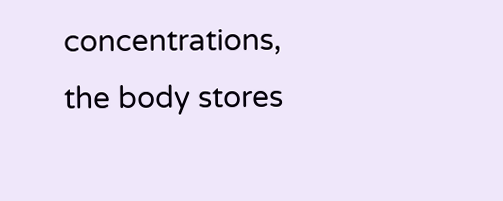concentrations, the body stores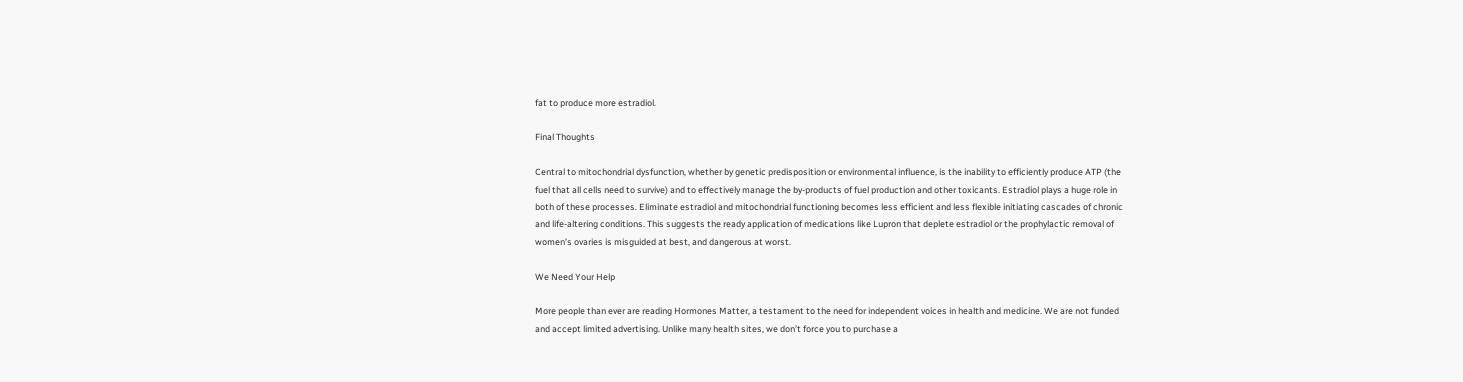fat to produce more estradiol.

Final Thoughts

Central to mitochondrial dysfunction, whether by genetic predisposition or environmental influence, is the inability to efficiently produce ATP (the fuel that all cells need to survive) and to effectively manage the by-products of fuel production and other toxicants. Estradiol plays a huge role in both of these processes. Eliminate estradiol and mitochondrial functioning becomes less efficient and less flexible initiating cascades of chronic and life-altering conditions. This suggests the ready application of medications like Lupron that deplete estradiol or the prophylactic removal of women’s ovaries is misguided at best, and dangerous at worst.

We Need Your Help

More people than ever are reading Hormones Matter, a testament to the need for independent voices in health and medicine. We are not funded and accept limited advertising. Unlike many health sites, we don’t force you to purchase a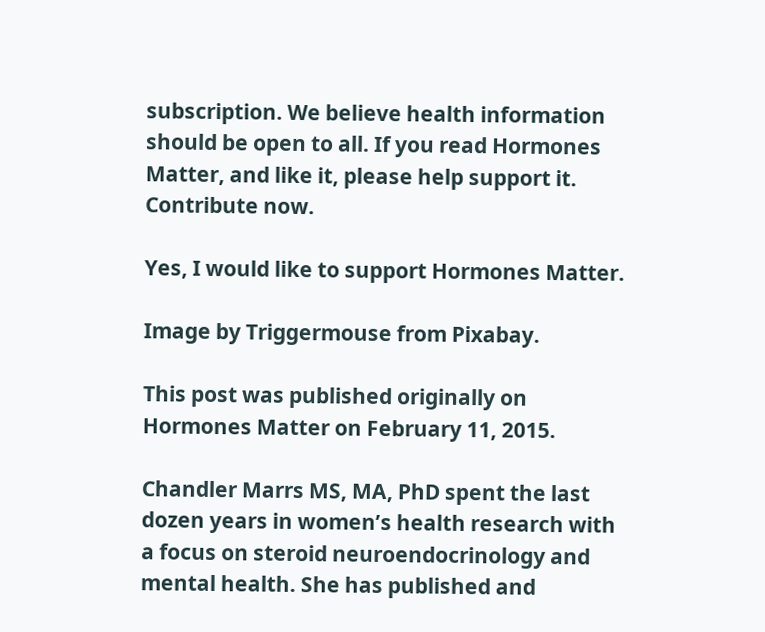subscription. We believe health information should be open to all. If you read Hormones Matter, and like it, please help support it. Contribute now.

Yes, I would like to support Hormones Matter.

Image by Triggermouse from Pixabay.

This post was published originally on Hormones Matter on February 11, 2015.

Chandler Marrs MS, MA, PhD spent the last dozen years in women’s health research with a focus on steroid neuroendocrinology and mental health. She has published and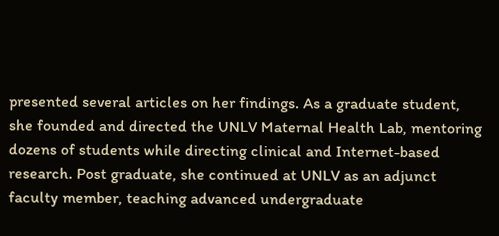presented several articles on her findings. As a graduate student, she founded and directed the UNLV Maternal Health Lab, mentoring dozens of students while directing clinical and Internet-based research. Post graduate, she continued at UNLV as an adjunct faculty member, teaching advanced undergraduate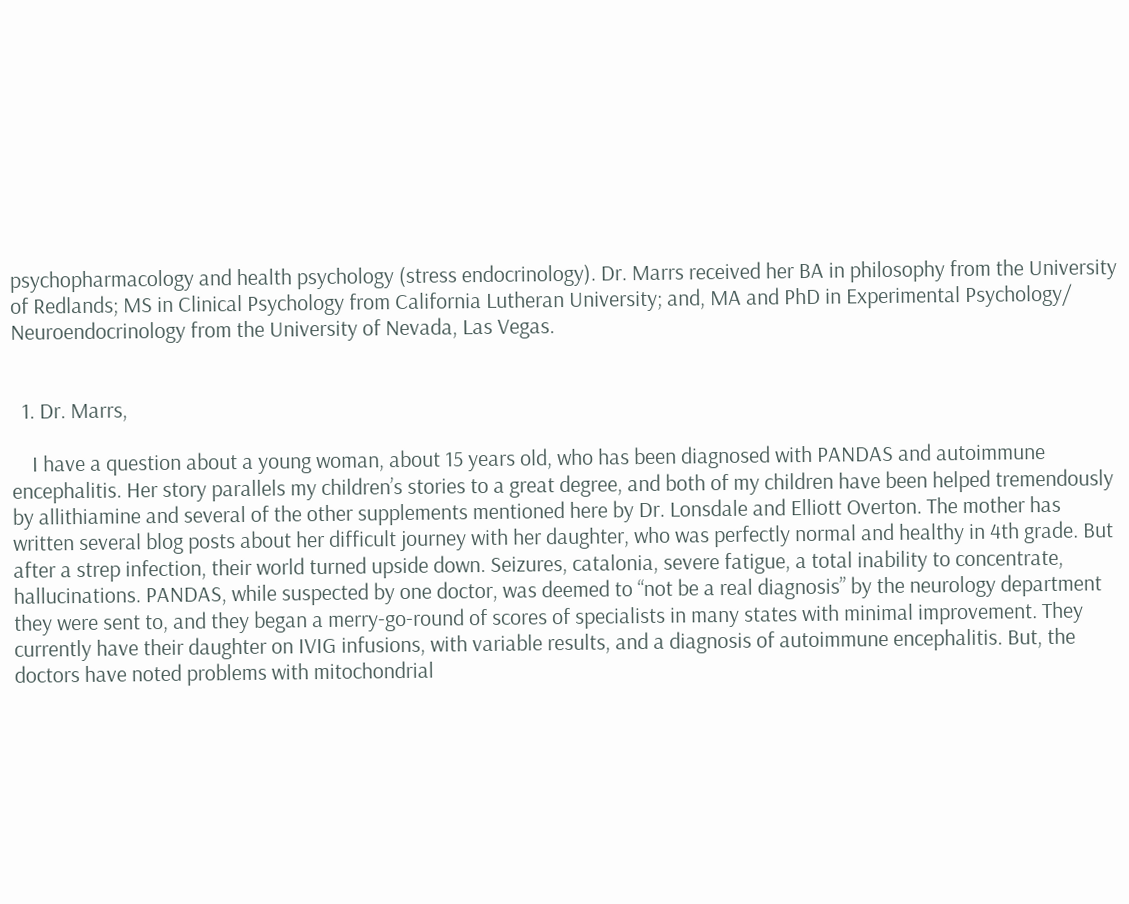psychopharmacology and health psychology (stress endocrinology). Dr. Marrs received her BA in philosophy from the University of Redlands; MS in Clinical Psychology from California Lutheran University; and, MA and PhD in Experimental Psychology/ Neuroendocrinology from the University of Nevada, Las Vegas.


  1. Dr. Marrs,

    I have a question about a young woman, about 15 years old, who has been diagnosed with PANDAS and autoimmune encephalitis. Her story parallels my children’s stories to a great degree, and both of my children have been helped tremendously by allithiamine and several of the other supplements mentioned here by Dr. Lonsdale and Elliott Overton. The mother has written several blog posts about her difficult journey with her daughter, who was perfectly normal and healthy in 4th grade. But after a strep infection, their world turned upside down. Seizures, catalonia, severe fatigue, a total inability to concentrate, hallucinations. PANDAS, while suspected by one doctor, was deemed to “not be a real diagnosis” by the neurology department they were sent to, and they began a merry-go-round of scores of specialists in many states with minimal improvement. They currently have their daughter on IVIG infusions, with variable results, and a diagnosis of autoimmune encephalitis. But, the doctors have noted problems with mitochondrial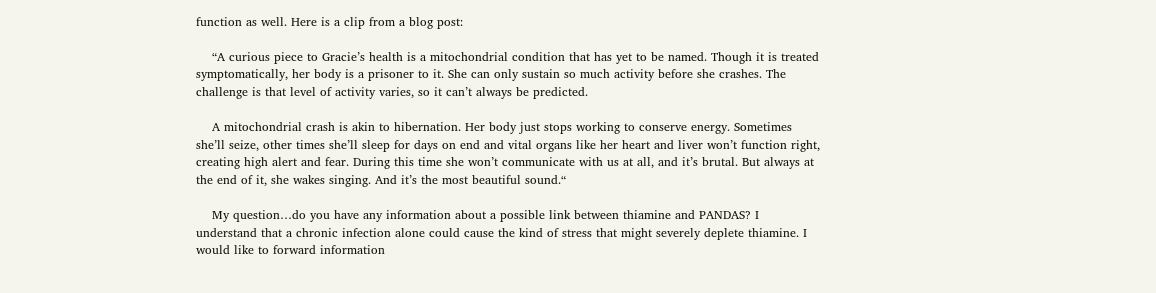function as well. Here is a clip from a blog post:

    “A curious piece to Gracie’s health is a mitochondrial condition that has yet to be named. Though it is treated symptomatically, her body is a prisoner to it. She can only sustain so much activity before she crashes. The challenge is that level of activity varies, so it can’t always be predicted.

    A mitochondrial crash is akin to hibernation. Her body just stops working to conserve energy. Sometimes she’ll seize, other times she’ll sleep for days on end and vital organs like her heart and liver won’t function right, creating high alert and fear. During this time she won’t communicate with us at all, and it’s brutal. But always at the end of it, she wakes singing. And it’s the most beautiful sound.“

    My question…do you have any information about a possible link between thiamine and PANDAS? I understand that a chronic infection alone could cause the kind of stress that might severely deplete thiamine. I would like to forward information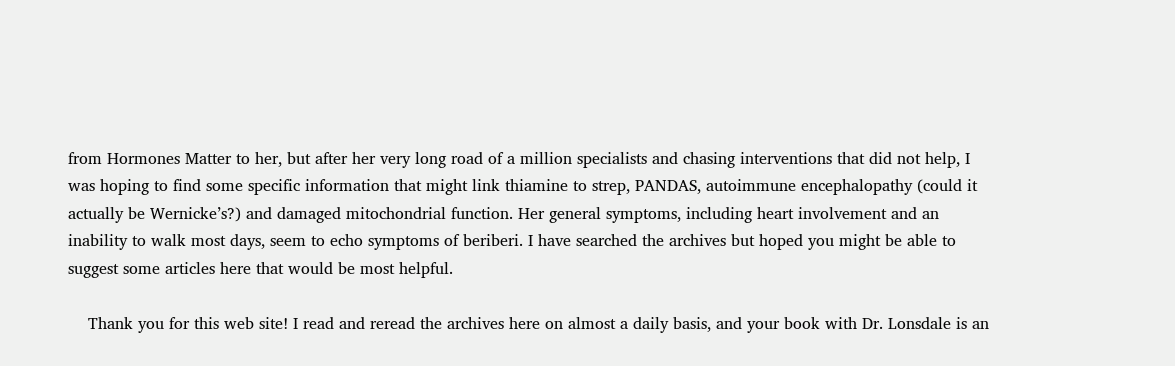from Hormones Matter to her, but after her very long road of a million specialists and chasing interventions that did not help, I was hoping to find some specific information that might link thiamine to strep, PANDAS, autoimmune encephalopathy (could it actually be Wernicke’s?) and damaged mitochondrial function. Her general symptoms, including heart involvement and an inability to walk most days, seem to echo symptoms of beriberi. I have searched the archives but hoped you might be able to suggest some articles here that would be most helpful.

    Thank you for this web site! I read and reread the archives here on almost a daily basis, and your book with Dr. Lonsdale is an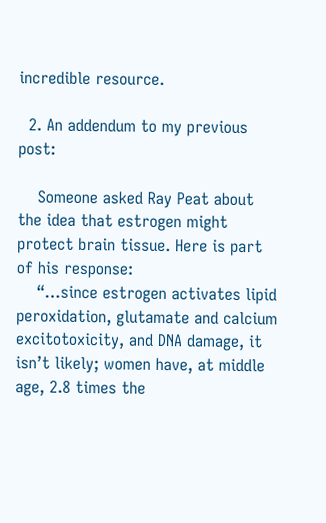incredible resource.

  2. An addendum to my previous post:

    Someone asked Ray Peat about the idea that estrogen might protect brain tissue. Here is part of his response:
    “…since estrogen activates lipid peroxidation, glutamate and calcium excitotoxicity, and DNA damage, it isn’t likely; women have, at middle age, 2.8 times the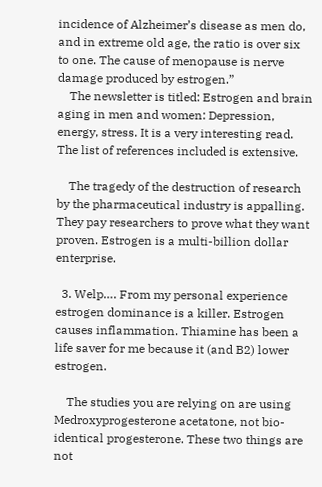incidence of Alzheimer’s disease as men do, and in extreme old age, the ratio is over six to one. The cause of menopause is nerve damage produced by estrogen.”
    The newsletter is titled: Estrogen and brain aging in men and women: Depression, energy, stress. It is a very interesting read. The list of references included is extensive.

    The tragedy of the destruction of research by the pharmaceutical industry is appalling. They pay researchers to prove what they want proven. Estrogen is a multi-billion dollar enterprise.

  3. Welp…. From my personal experience estrogen dominance is a killer. Estrogen causes inflammation. Thiamine has been a life saver for me because it (and B2) lower estrogen.

    The studies you are relying on are using Medroxyprogesterone acetatone, not bio-identical progesterone. These two things are not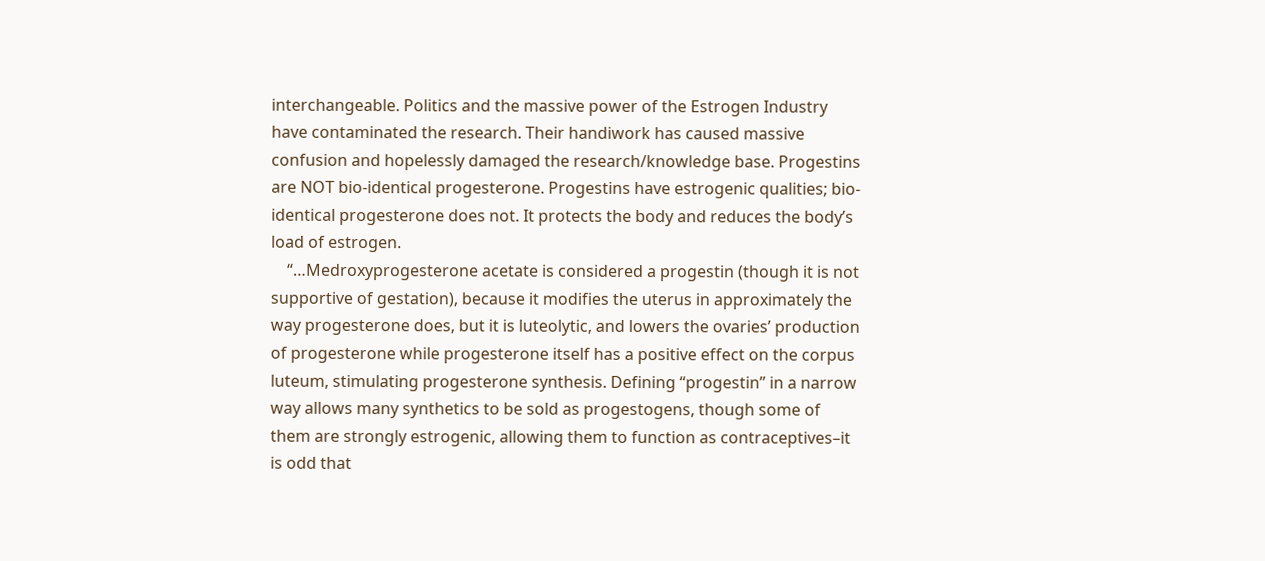interchangeable. Politics and the massive power of the Estrogen Industry have contaminated the research. Their handiwork has caused massive confusion and hopelessly damaged the research/knowledge base. Progestins are NOT bio-identical progesterone. Progestins have estrogenic qualities; bio-identical progesterone does not. It protects the body and reduces the body’s load of estrogen.
    “…Medroxyprogesterone acetate is considered a progestin (though it is not supportive of gestation), because it modifies the uterus in approximately the way progesterone does, but it is luteolytic, and lowers the ovaries’ production of progesterone while progesterone itself has a positive effect on the corpus luteum, stimulating progesterone synthesis. Defining “progestin” in a narrow way allows many synthetics to be sold as progestogens, though some of them are strongly estrogenic, allowing them to function as contraceptives–it is odd that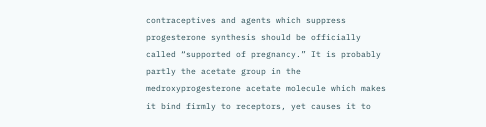contraceptives and agents which suppress progesterone synthesis should be officially called “supported of pregnancy.” It is probably partly the acetate group in the medroxyprogesterone acetate molecule which makes it bind firmly to receptors, yet causes it to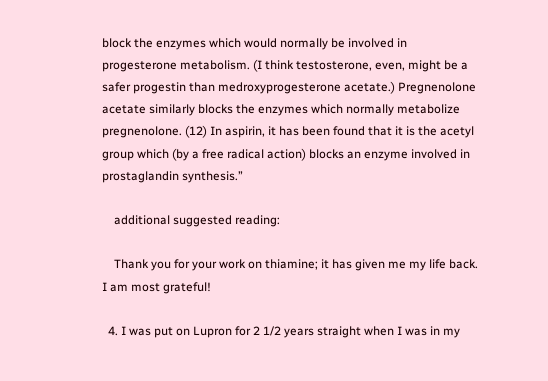block the enzymes which would normally be involved in progesterone metabolism. (I think testosterone, even, might be a safer progestin than medroxyprogesterone acetate.) Pregnenolone acetate similarly blocks the enzymes which normally metabolize pregnenolone. (12) In aspirin, it has been found that it is the acetyl group which (by a free radical action) blocks an enzyme involved in prostaglandin synthesis.”

    additional suggested reading:

    Thank you for your work on thiamine; it has given me my life back. I am most grateful!

  4. I was put on Lupron for 2 1/2 years straight when I was in my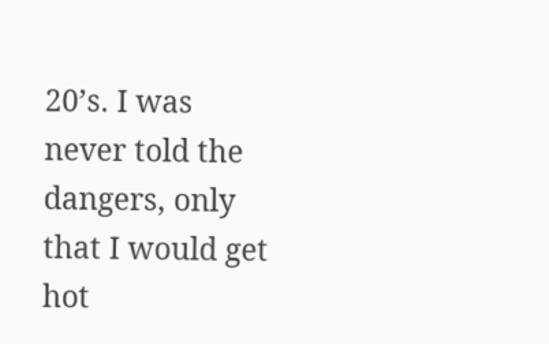20’s. I was never told the dangers, only that I would get hot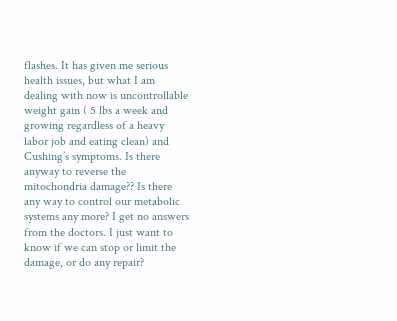flashes. It has given me serious health issues, but what I am dealing with now is uncontrollable weight gain ( 5 lbs a week and growing regardless of a heavy labor job and eating clean) and Cushing’s symptoms. Is there anyway to reverse the mitochondria damage?? Is there any way to control our metabolic systems any more? I get no answers from the doctors. I just want to know if we can stop or limit the damage, or do any repair?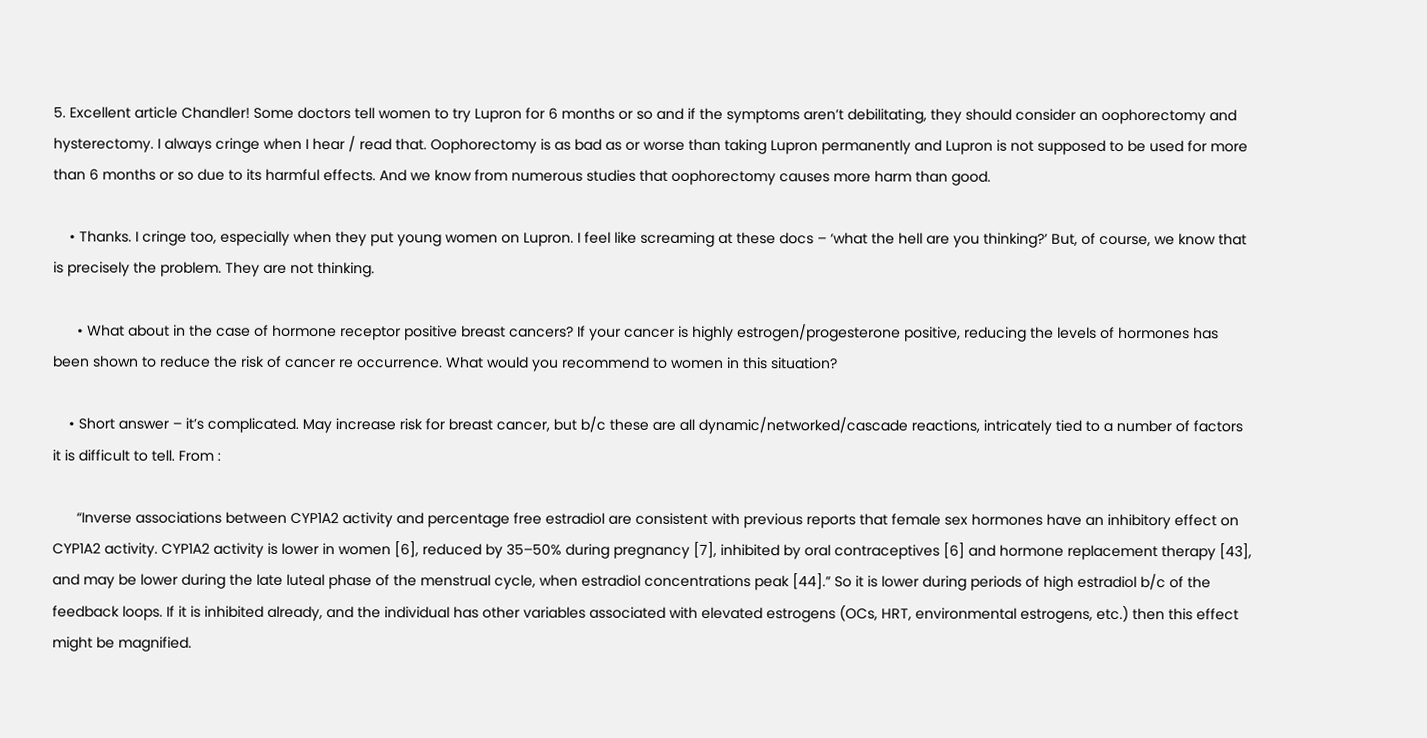5. Excellent article Chandler! Some doctors tell women to try Lupron for 6 months or so and if the symptoms aren’t debilitating, they should consider an oophorectomy and hysterectomy. I always cringe when I hear / read that. Oophorectomy is as bad as or worse than taking Lupron permanently and Lupron is not supposed to be used for more than 6 months or so due to its harmful effects. And we know from numerous studies that oophorectomy causes more harm than good.

    • Thanks. I cringe too, especially when they put young women on Lupron. I feel like screaming at these docs – ‘what the hell are you thinking?’ But, of course, we know that is precisely the problem. They are not thinking.

      • What about in the case of hormone receptor positive breast cancers? If your cancer is highly estrogen/progesterone positive, reducing the levels of hormones has been shown to reduce the risk of cancer re occurrence. What would you recommend to women in this situation?

    • Short answer – it’s complicated. May increase risk for breast cancer, but b/c these are all dynamic/networked/cascade reactions, intricately tied to a number of factors it is difficult to tell. From :

      “Inverse associations between CYP1A2 activity and percentage free estradiol are consistent with previous reports that female sex hormones have an inhibitory effect on CYP1A2 activity. CYP1A2 activity is lower in women [6], reduced by 35–50% during pregnancy [7], inhibited by oral contraceptives [6] and hormone replacement therapy [43], and may be lower during the late luteal phase of the menstrual cycle, when estradiol concentrations peak [44].” So it is lower during periods of high estradiol b/c of the feedback loops. If it is inhibited already, and the individual has other variables associated with elevated estrogens (OCs, HRT, environmental estrogens, etc.) then this effect might be magnified.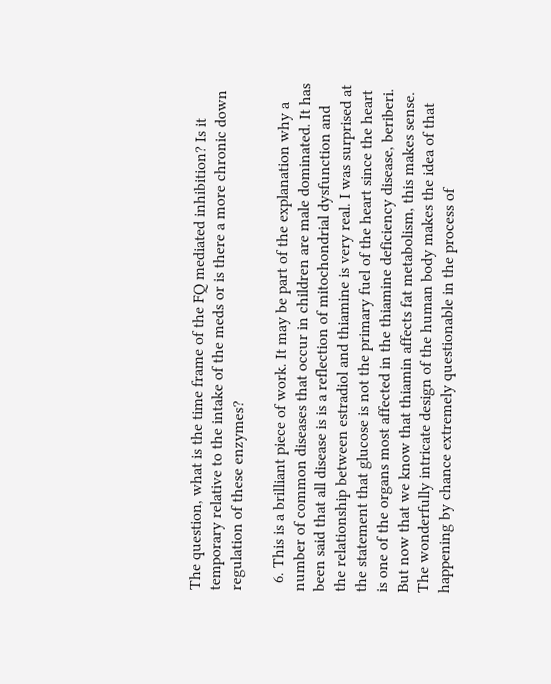The question, what is the time frame of the FQ mediated inhibition? Is it temporary relative to the intake of the meds or is there a more chronic down regulation of these enzymes?

  6. This is a brilliant piece of work. It may be part of the explanation why a number of common diseases that occur in children are male dominated. It has been said that all disease is is a reflection of mitochondrial dysfunction and the relationship between estradiol and thiamine is very real. I was surprised at the statement that glucose is not the primary fuel of the heart since the heart is one of the organs most affected in the thiamine deficiency disease, beriberi. But now that we know that thiamin affects fat metabolism, this makes sense. The wonderfully intricate design of the human body makes the idea of that happening by chance extremely questionable in the process of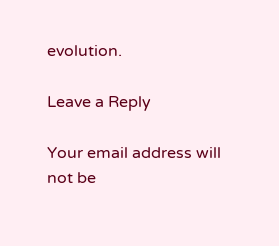evolution.

Leave a Reply

Your email address will not be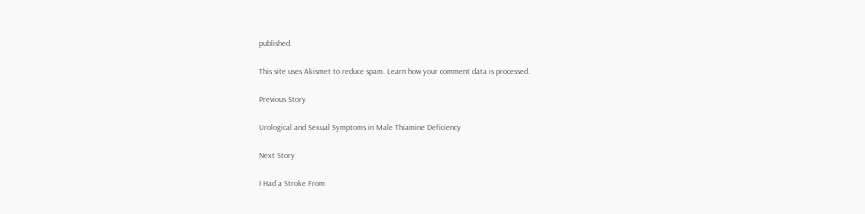published.

This site uses Akismet to reduce spam. Learn how your comment data is processed.

Previous Story

Urological and Sexual Symptoms in Male Thiamine Deficiency

Next Story

I Had a Stroke From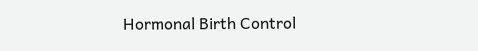Hormonal Birth Control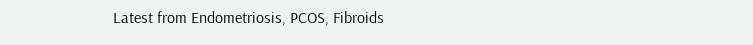Latest from Endometriosis, PCOS, Fibroids